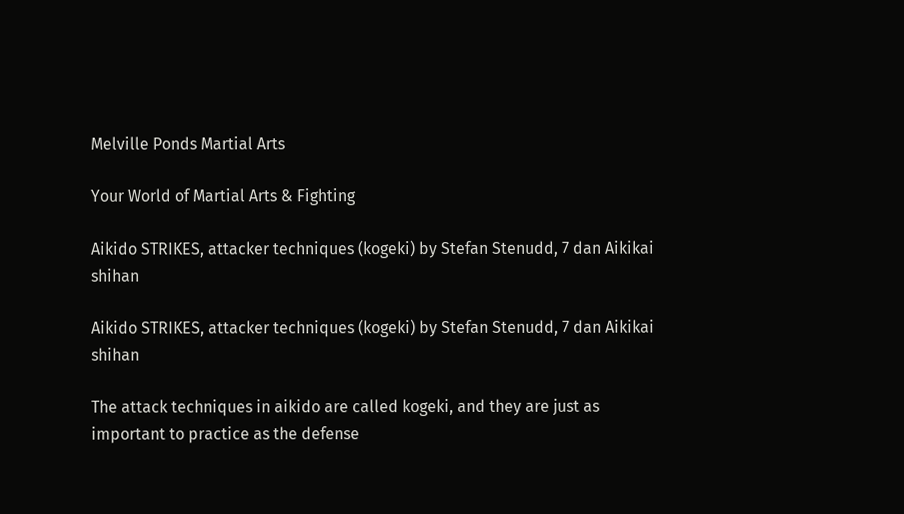Melville Ponds Martial Arts

Your World of Martial Arts & Fighting

Aikido STRIKES, attacker techniques (kogeki) by Stefan Stenudd, 7 dan Aikikai shihan

Aikido STRIKES, attacker techniques (kogeki) by Stefan Stenudd, 7 dan Aikikai shihan

The attack techniques in aikido are called kogeki, and they are just as important to practice as the defense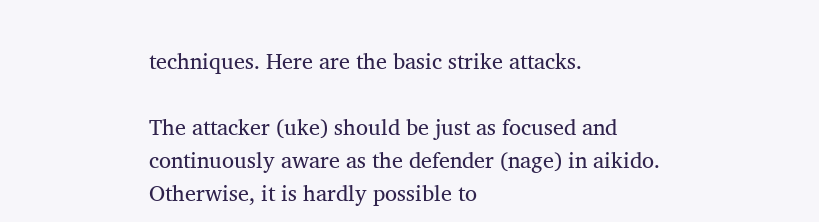techniques. Here are the basic strike attacks.

The attacker (uke) should be just as focused and continuously aware as the defender (nage) in aikido. Otherwise, it is hardly possible to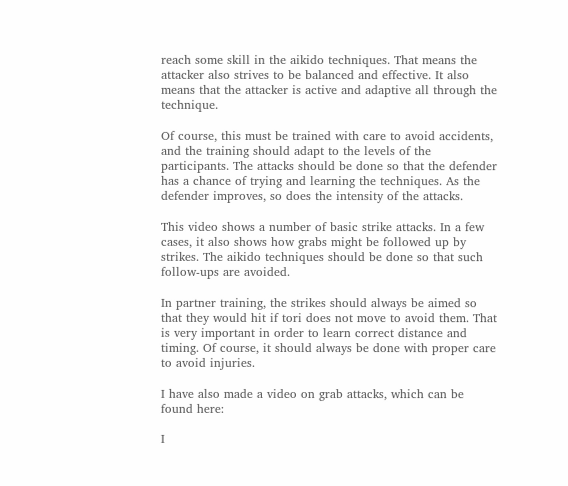reach some skill in the aikido techniques. That means the attacker also strives to be balanced and effective. It also means that the attacker is active and adaptive all through the technique.

Of course, this must be trained with care to avoid accidents, and the training should adapt to the levels of the participants. The attacks should be done so that the defender has a chance of trying and learning the techniques. As the defender improves, so does the intensity of the attacks.

This video shows a number of basic strike attacks. In a few cases, it also shows how grabs might be followed up by strikes. The aikido techniques should be done so that such follow-ups are avoided.

In partner training, the strikes should always be aimed so that they would hit if tori does not move to avoid them. That is very important in order to learn correct distance and timing. Of course, it should always be done with proper care to avoid injuries.

I have also made a video on grab attacks, which can be found here:

I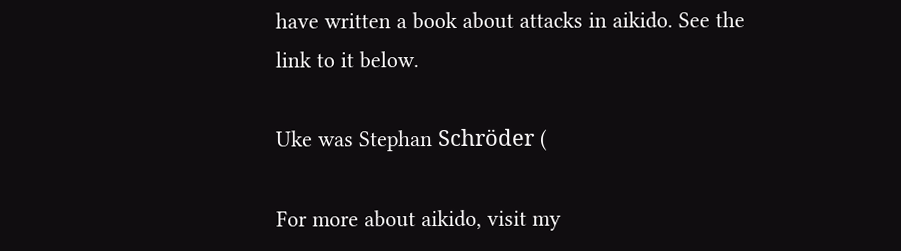have written a book about attacks in aikido. See the link to it below.

Uke was Stephan Schröder (

For more about aikido, visit my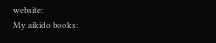website:
My aikido books: